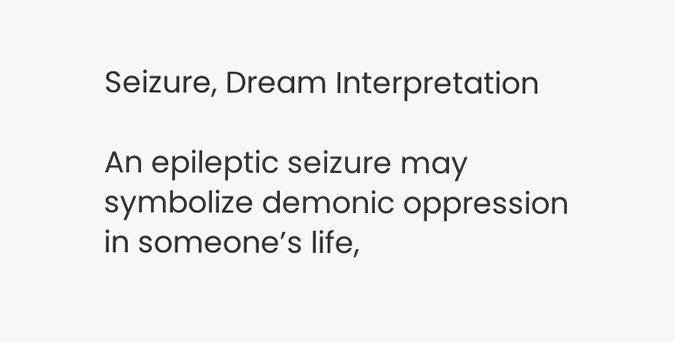Seizure, Dream Interpretation

An epileptic seizure may symbolize demonic oppression in someone’s life,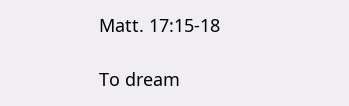Matt. 17:15-18

To dream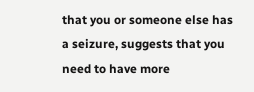that you or someone else has a seizure, suggests that you need to have more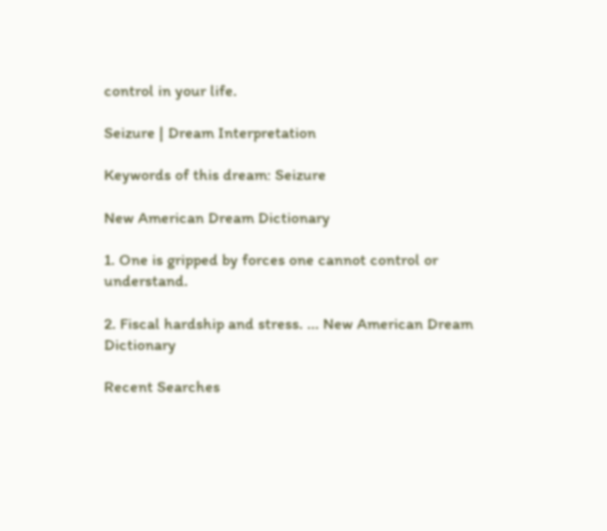control in your life.

Seizure | Dream Interpretation

Keywords of this dream: Seizure

New American Dream Dictionary

1. One is gripped by forces one cannot control or understand.

2. Fiscal hardship and stress. ... New American Dream Dictionary

Recent Searches